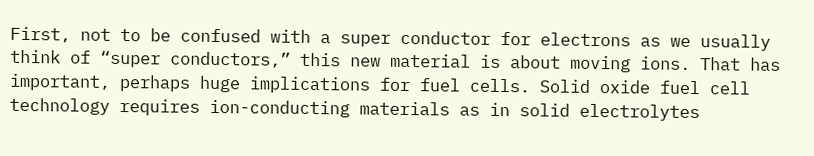First, not to be confused with a super conductor for electrons as we usually think of “super conductors,” this new material is about moving ions. That has important, perhaps huge implications for fuel cells. Solid oxide fuel cell technology requires ion-conducting materials as in solid electrolytes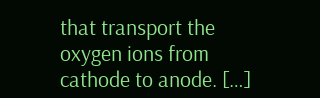that transport the oxygen ions from cathode to anode. […]